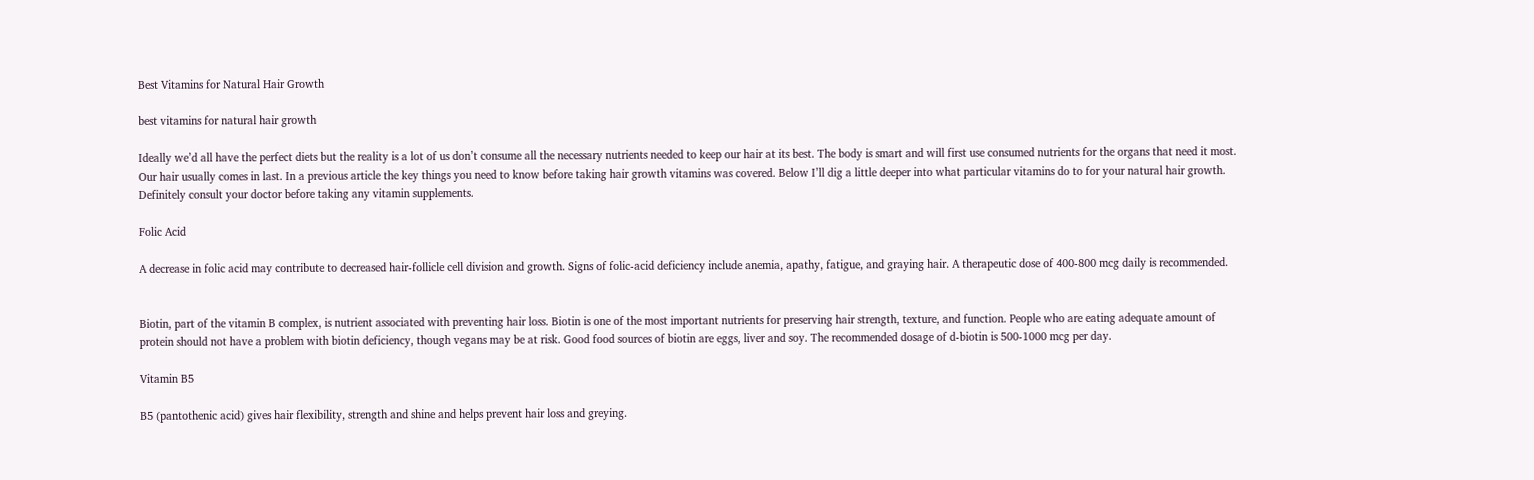Best Vitamins for Natural Hair Growth

best vitamins for natural hair growth

Ideally we’d all have the perfect diets but the reality is a lot of us don’t consume all the necessary nutrients needed to keep our hair at its best. The body is smart and will first use consumed nutrients for the organs that need it most. Our hair usually comes in last. In a previous article the key things you need to know before taking hair growth vitamins was covered. Below I’ll dig a little deeper into what particular vitamins do to for your natural hair growth. Definitely consult your doctor before taking any vitamin supplements.

Folic Acid

A decrease in folic acid may contribute to decreased hair-follicle cell division and growth. Signs of folic-acid deficiency include anemia, apathy, fatigue, and graying hair. A therapeutic dose of 400-800 mcg daily is recommended.


Biotin, part of the vitamin B complex, is nutrient associated with preventing hair loss. Biotin is one of the most important nutrients for preserving hair strength, texture, and function. People who are eating adequate amount of protein should not have a problem with biotin deficiency, though vegans may be at risk. Good food sources of biotin are eggs, liver and soy. The recommended dosage of d-biotin is 500-1000 mcg per day.

Vitamin B5

B5 (pantothenic acid) gives hair flexibility, strength and shine and helps prevent hair loss and greying.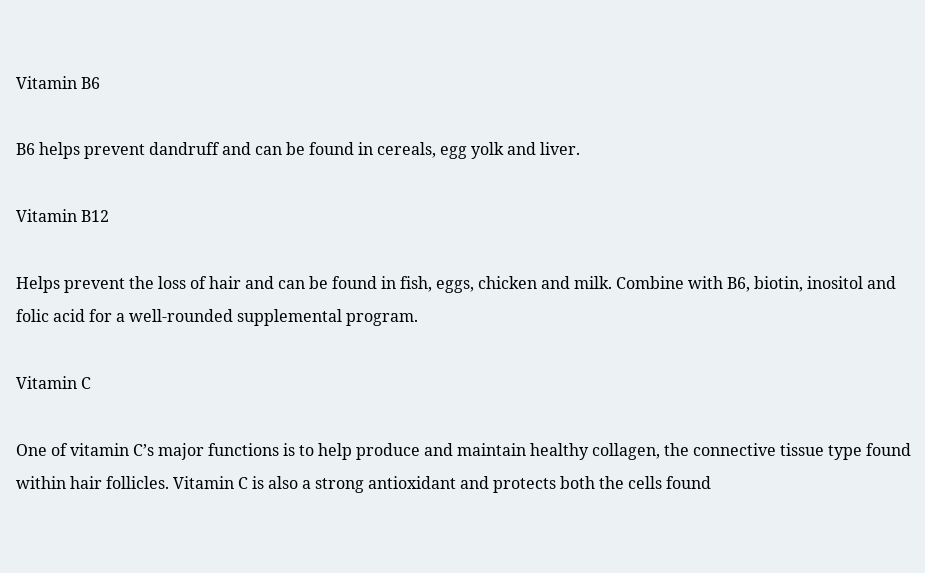Vitamin B6

B6 helps prevent dandruff and can be found in cereals, egg yolk and liver.

Vitamin B12

Helps prevent the loss of hair and can be found in fish, eggs, chicken and milk. Combine with B6, biotin, inositol and folic acid for a well-rounded supplemental program.

Vitamin C

One of vitamin C’s major functions is to help produce and maintain healthy collagen, the connective tissue type found within hair follicles. Vitamin C is also a strong antioxidant and protects both the cells found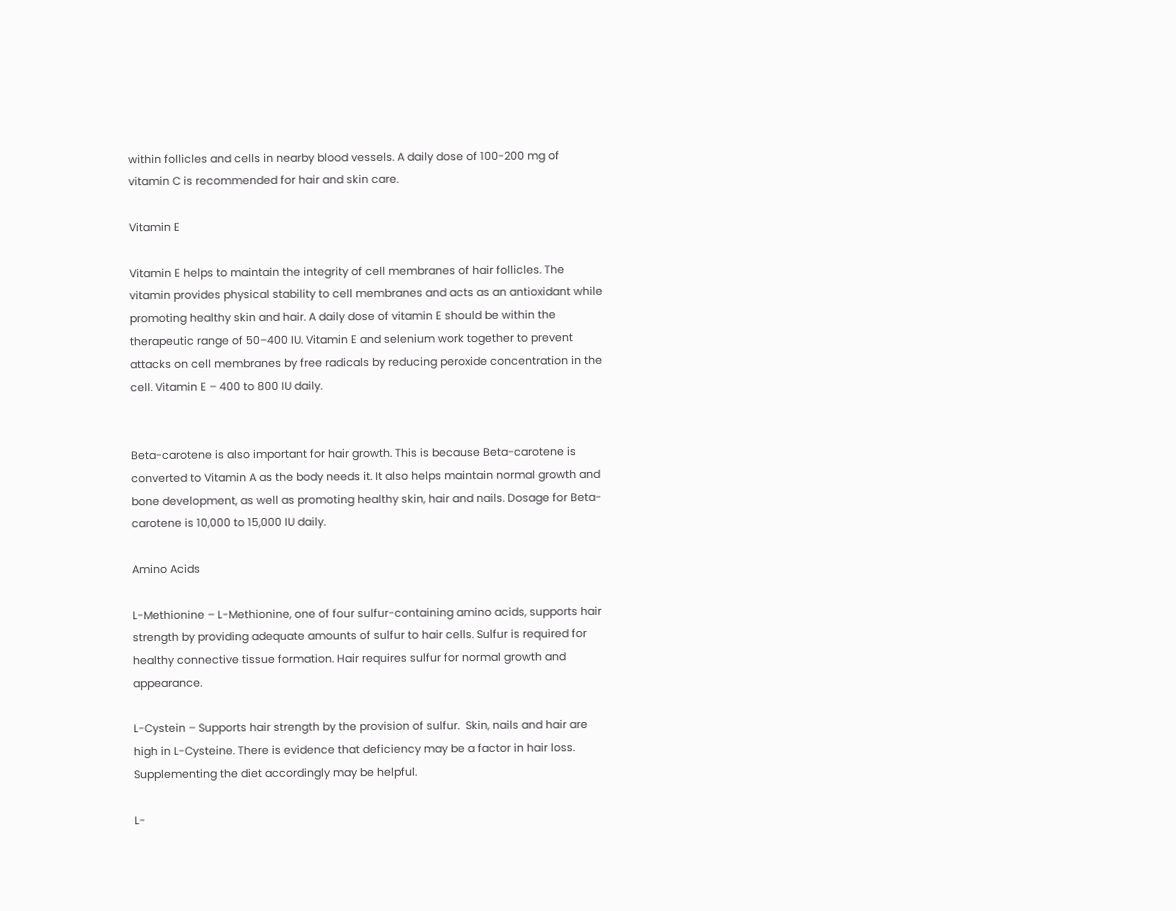within follicles and cells in nearby blood vessels. A daily dose of 100-200 mg of vitamin C is recommended for hair and skin care.

Vitamin E

Vitamin E helps to maintain the integrity of cell membranes of hair follicles. The vitamin provides physical stability to cell membranes and acts as an antioxidant while promoting healthy skin and hair. A daily dose of vitamin E should be within the therapeutic range of 50–400 IU. Vitamin E and selenium work together to prevent attacks on cell membranes by free radicals by reducing peroxide concentration in the cell. Vitamin E – 400 to 800 IU daily.


Beta-carotene is also important for hair growth. This is because Beta-carotene is converted to Vitamin A as the body needs it. It also helps maintain normal growth and bone development, as well as promoting healthy skin, hair and nails. Dosage for Beta- carotene is 10,000 to 15,000 IU daily.

Amino Acids

L-Methionine – L-Methionine, one of four sulfur-containing amino acids, supports hair strength by providing adequate amounts of sulfur to hair cells. Sulfur is required for healthy connective tissue formation. Hair requires sulfur for normal growth and appearance.

L-Cystein – Supports hair strength by the provision of sulfur.  Skin, nails and hair are high in L-Cysteine. There is evidence that deficiency may be a factor in hair loss. Supplementing the diet accordingly may be helpful.

L-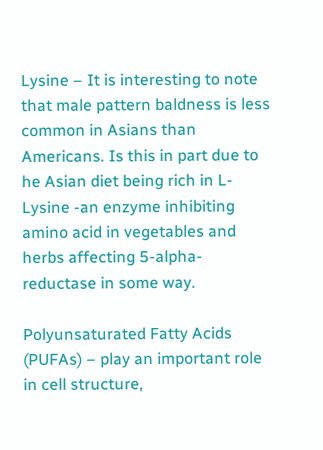Lysine – It is interesting to note that male pattern baldness is less common in Asians than Americans. Is this in part due to he Asian diet being rich in L-Lysine -an enzyme inhibiting amino acid in vegetables and herbs affecting 5-alpha-reductase in some way.

Polyunsaturated Fatty Acids (PUFAs) – play an important role in cell structure,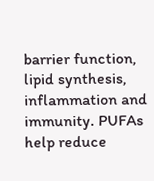barrier function, lipid synthesis, inflammation and immunity. PUFAs help reduce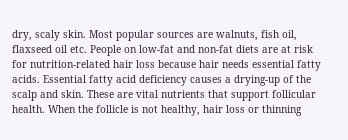dry, scaly skin. Most popular sources are walnuts, fish oil, flaxseed oil etc. People on low-fat and non-fat diets are at risk for nutrition-related hair loss because hair needs essential fatty acids. Essential fatty acid deficiency causes a drying-up of the scalp and skin. These are vital nutrients that support follicular health. When the follicle is not healthy, hair loss or thinning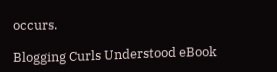occurs.

Blogging Curls Understood eBook